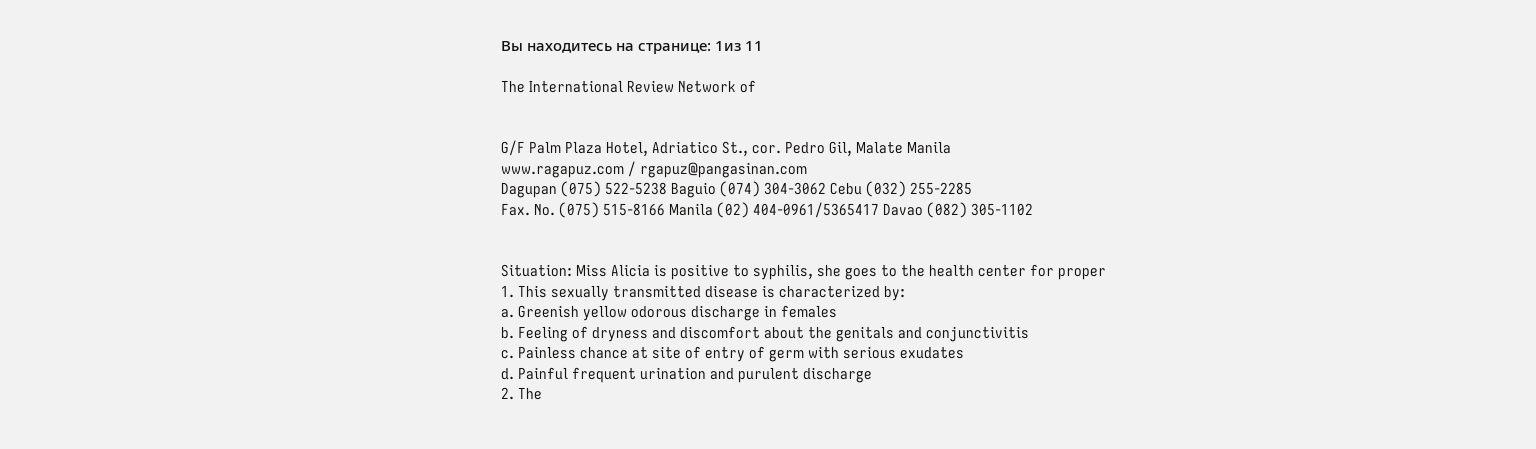Вы находитесь на странице: 1из 11

The International Review Network of


G/F Palm Plaza Hotel, Adriatico St., cor. Pedro Gil, Malate Manila
www.ragapuz.com / rgapuz@pangasinan.com
Dagupan (075) 522-5238 Baguio (074) 304-3062 Cebu (032) 255-2285
Fax. No. (075) 515-8166 Manila (02) 404-0961/5365417 Davao (082) 305-1102


Situation: Miss Alicia is positive to syphilis, she goes to the health center for proper
1. This sexually transmitted disease is characterized by:
a. Greenish yellow odorous discharge in females
b. Feeling of dryness and discomfort about the genitals and conjunctivitis
c. Painless chance at site of entry of germ with serious exudates
d. Painful frequent urination and purulent discharge
2. The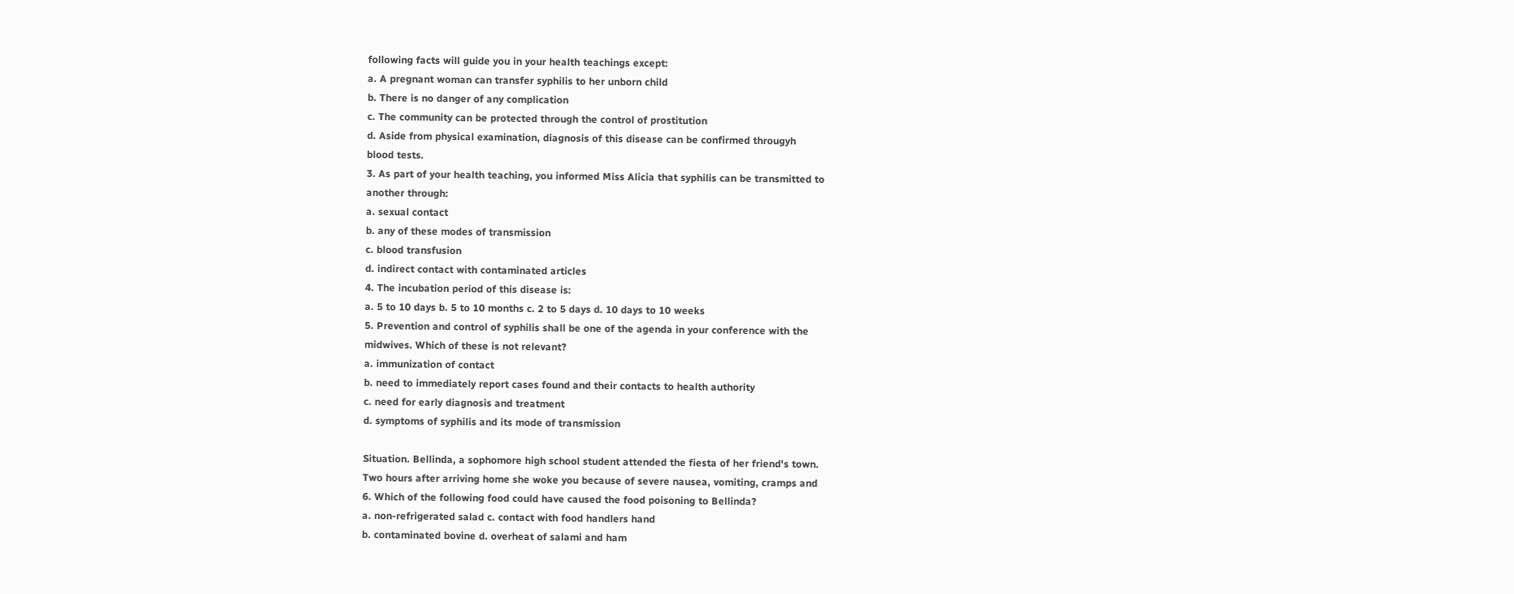following facts will guide you in your health teachings except:
a. A pregnant woman can transfer syphilis to her unborn child
b. There is no danger of any complication
c. The community can be protected through the control of prostitution
d. Aside from physical examination, diagnosis of this disease can be confirmed througyh
blood tests.
3. As part of your health teaching, you informed Miss Alicia that syphilis can be transmitted to
another through:
a. sexual contact
b. any of these modes of transmission
c. blood transfusion
d. indirect contact with contaminated articles
4. The incubation period of this disease is:
a. 5 to 10 days b. 5 to 10 months c. 2 to 5 days d. 10 days to 10 weeks
5. Prevention and control of syphilis shall be one of the agenda in your conference with the
midwives. Which of these is not relevant?
a. immunization of contact
b. need to immediately report cases found and their contacts to health authority
c. need for early diagnosis and treatment
d. symptoms of syphilis and its mode of transmission

Situation. Bellinda, a sophomore high school student attended the fiesta of her friend's town.
Two hours after arriving home she woke you because of severe nausea, vomiting, cramps and
6. Which of the following food could have caused the food poisoning to Bellinda?
a. non-refrigerated salad c. contact with food handlers hand
b. contaminated bovine d. overheat of salami and ham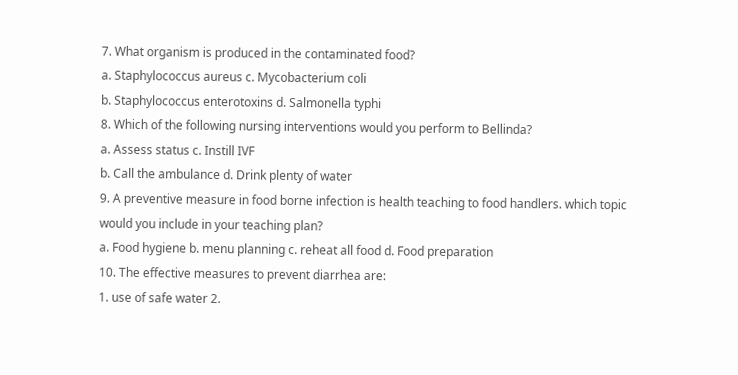7. What organism is produced in the contaminated food?
a. Staphylococcus aureus c. Mycobacterium coli
b. Staphylococcus enterotoxins d. Salmonella typhi
8. Which of the following nursing interventions would you perform to Bellinda?
a. Assess status c. Instill IVF
b. Call the ambulance d. Drink plenty of water
9. A preventive measure in food borne infection is health teaching to food handlers. which topic
would you include in your teaching plan?
a. Food hygiene b. menu planning c. reheat all food d. Food preparation
10. The effective measures to prevent diarrhea are:
1. use of safe water 2.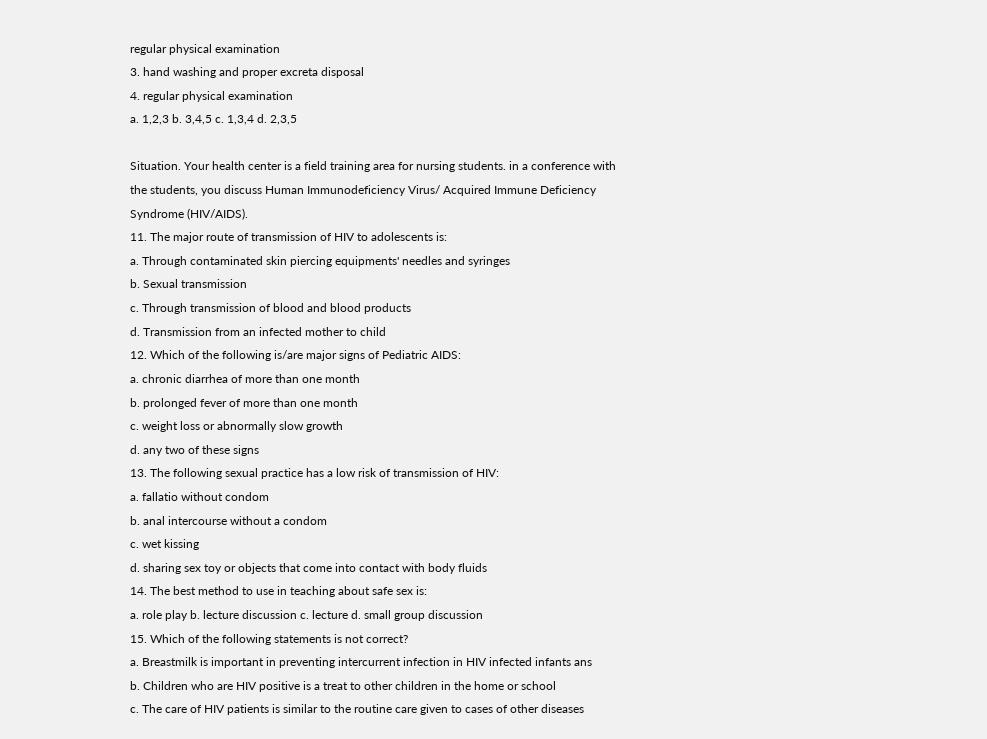regular physical examination
3. hand washing and proper excreta disposal
4. regular physical examination
a. 1,2,3 b. 3,4,5 c. 1,3,4 d. 2,3,5

Situation. Your health center is a field training area for nursing students. in a conference with
the students, you discuss Human Immunodeficiency Virus/ Acquired Immune Deficiency
Syndrome (HIV/AIDS).
11. The major route of transmission of HIV to adolescents is:
a. Through contaminated skin piercing equipments' needles and syringes
b. Sexual transmission
c. Through transmission of blood and blood products
d. Transmission from an infected mother to child
12. Which of the following is/are major signs of Pediatric AIDS:
a. chronic diarrhea of more than one month
b. prolonged fever of more than one month
c. weight loss or abnormally slow growth
d. any two of these signs
13. The following sexual practice has a low risk of transmission of HIV:
a. fallatio without condom
b. anal intercourse without a condom
c. wet kissing
d. sharing sex toy or objects that come into contact with body fluids
14. The best method to use in teaching about safe sex is:
a. role play b. lecture discussion c. lecture d. small group discussion
15. Which of the following statements is not correct?
a. Breastmilk is important in preventing intercurrent infection in HIV infected infants ans
b. Children who are HIV positive is a treat to other children in the home or school
c. The care of HIV patients is similar to the routine care given to cases of other diseases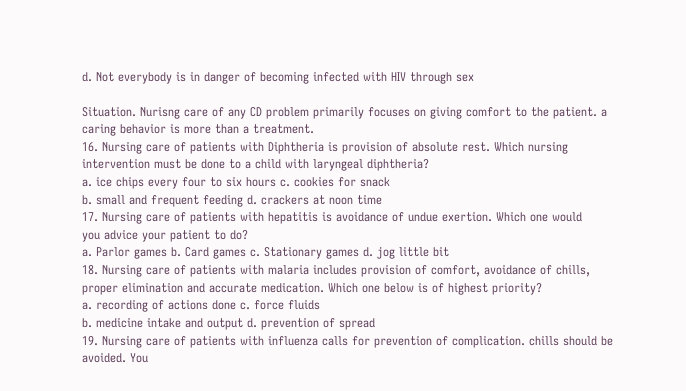d. Not everybody is in danger of becoming infected with HIV through sex

Situation. Nurisng care of any CD problem primarily focuses on giving comfort to the patient. a
caring behavior is more than a treatment.
16. Nursing care of patients with Diphtheria is provision of absolute rest. Which nursing
intervention must be done to a child with laryngeal diphtheria?
a. ice chips every four to six hours c. cookies for snack
b. small and frequent feeding d. crackers at noon time
17. Nursing care of patients with hepatitis is avoidance of undue exertion. Which one would
you advice your patient to do?
a. Parlor games b. Card games c. Stationary games d. jog little bit
18. Nursing care of patients with malaria includes provision of comfort, avoidance of chills,
proper elimination and accurate medication. Which one below is of highest priority?
a. recording of actions done c. force fluids
b. medicine intake and output d. prevention of spread
19. Nursing care of patients with influenza calls for prevention of complication. chills should be
avoided. You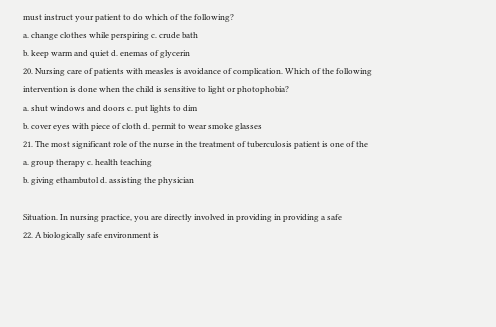must instruct your patient to do which of the following?
a. change clothes while perspiring c. crude bath
b. keep warm and quiet d. enemas of glycerin
20. Nursing care of patients with measles is avoidance of complication. Which of the following
intervention is done when the child is sensitive to light or photophobia?
a. shut windows and doors c. put lights to dim
b. cover eyes with piece of cloth d. permit to wear smoke glasses
21. The most significant role of the nurse in the treatment of tuberculosis patient is one of the
a. group therapy c. health teaching
b. giving ethambutol d. assisting the physician

Situation. In nursing practice, you are directly involved in providing in providing a safe
22. A biologically safe environment is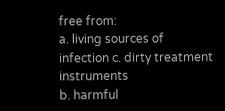free from:
a. living sources of infection c. dirty treatment instruments
b. harmful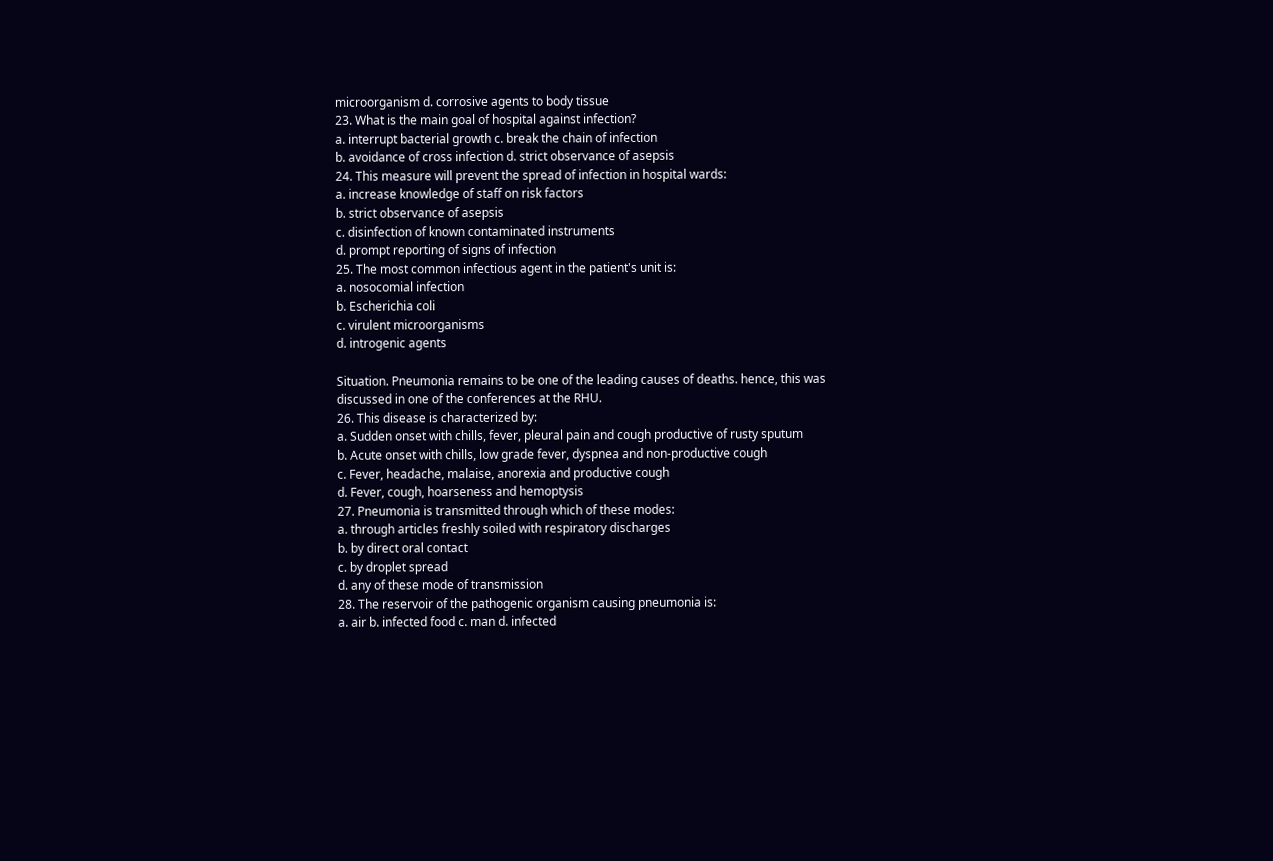microorganism d. corrosive agents to body tissue
23. What is the main goal of hospital against infection?
a. interrupt bacterial growth c. break the chain of infection
b. avoidance of cross infection d. strict observance of asepsis
24. This measure will prevent the spread of infection in hospital wards:
a. increase knowledge of staff on risk factors
b. strict observance of asepsis
c. disinfection of known contaminated instruments
d. prompt reporting of signs of infection
25. The most common infectious agent in the patient's unit is:
a. nosocomial infection
b. Escherichia coli
c. virulent microorganisms
d. introgenic agents

Situation. Pneumonia remains to be one of the leading causes of deaths. hence, this was
discussed in one of the conferences at the RHU.
26. This disease is characterized by:
a. Sudden onset with chills, fever, pleural pain and cough productive of rusty sputum
b. Acute onset with chills, low grade fever, dyspnea and non-productive cough
c. Fever, headache, malaise, anorexia and productive cough
d. Fever, cough, hoarseness and hemoptysis
27. Pneumonia is transmitted through which of these modes:
a. through articles freshly soiled with respiratory discharges
b. by direct oral contact
c. by droplet spread
d. any of these mode of transmission
28. The reservoir of the pathogenic organism causing pneumonia is:
a. air b. infected food c. man d. infected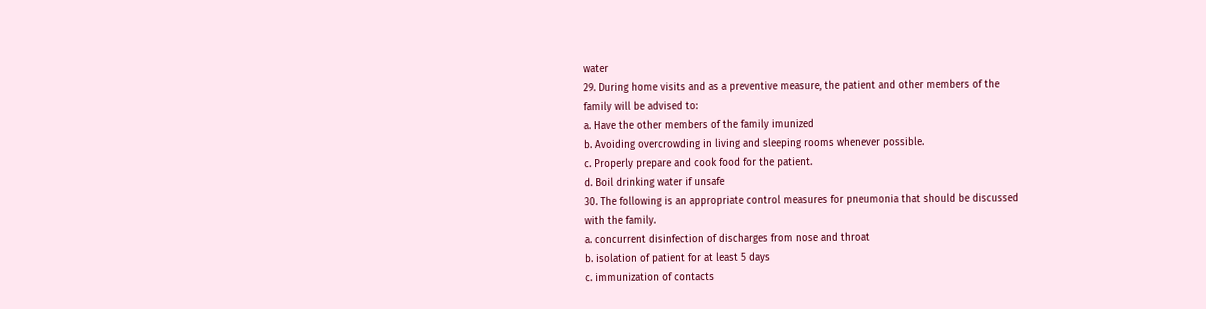water
29. During home visits and as a preventive measure, the patient and other members of the
family will be advised to:
a. Have the other members of the family imunized
b. Avoiding overcrowding in living and sleeping rooms whenever possible.
c. Properly prepare and cook food for the patient.
d. Boil drinking water if unsafe
30. The following is an appropriate control measures for pneumonia that should be discussed
with the family.
a. concurrent disinfection of discharges from nose and throat
b. isolation of patient for at least 5 days
c. immunization of contacts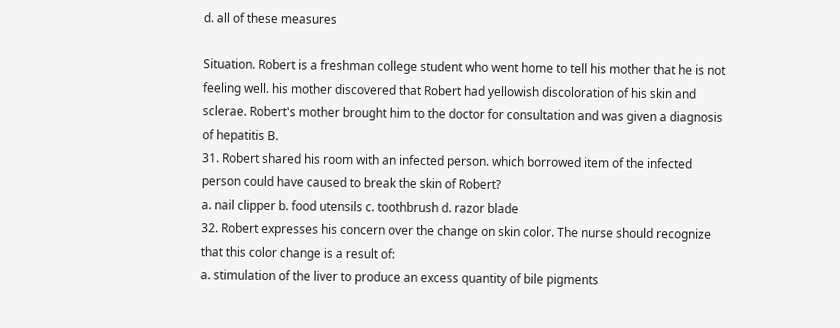d. all of these measures

Situation. Robert is a freshman college student who went home to tell his mother that he is not
feeling well. his mother discovered that Robert had yellowish discoloration of his skin and
sclerae. Robert's mother brought him to the doctor for consultation and was given a diagnosis
of hepatitis B.
31. Robert shared his room with an infected person. which borrowed item of the infected
person could have caused to break the skin of Robert?
a. nail clipper b. food utensils c. toothbrush d. razor blade
32. Robert expresses his concern over the change on skin color. The nurse should recognize
that this color change is a result of:
a. stimulation of the liver to produce an excess quantity of bile pigments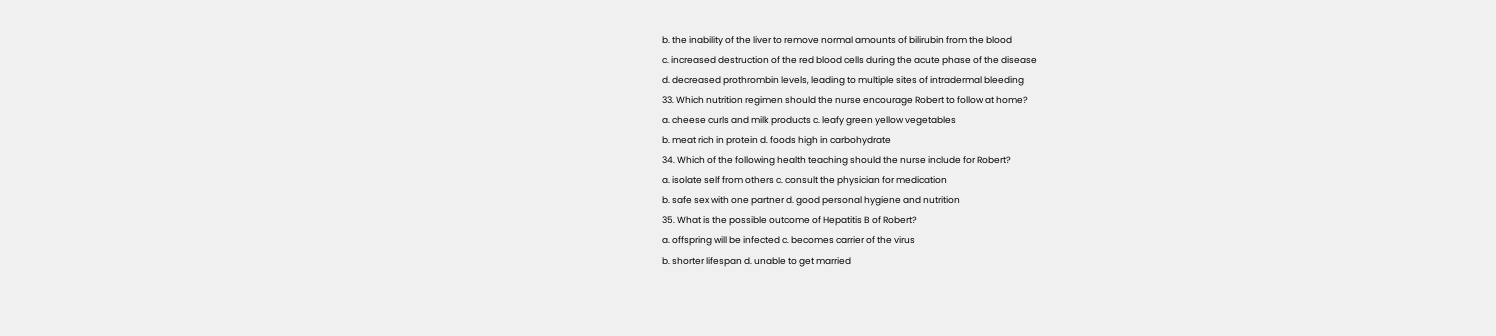b. the inability of the liver to remove normal amounts of bilirubin from the blood
c. increased destruction of the red blood cells during the acute phase of the disease
d. decreased prothrombin levels, leading to multiple sites of intradermal bleeding
33. Which nutrition regimen should the nurse encourage Robert to follow at home?
a. cheese curls and milk products c. leafy green yellow vegetables
b. meat rich in protein d. foods high in carbohydrate
34. Which of the following health teaching should the nurse include for Robert?
a. isolate self from others c. consult the physician for medication
b. safe sex with one partner d. good personal hygiene and nutrition
35. What is the possible outcome of Hepatitis B of Robert?
a. offspring will be infected c. becomes carrier of the virus
b. shorter lifespan d. unable to get married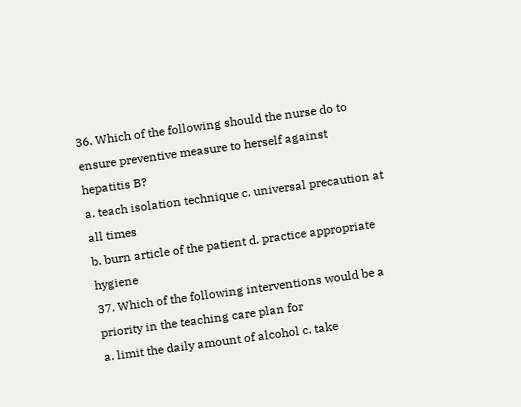36. Which of the following should the nurse do to ensure preventive measure to herself against
hepatitis B?
a. teach isolation technique c. universal precaution at all times
b. burn article of the patient d. practice appropriate hygiene
37. Which of the following interventions would be a priority in the teaching care plan for
a. limit the daily amount of alcohol c. take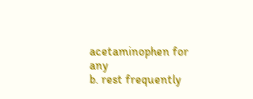acetaminophen for any
b. rest frequently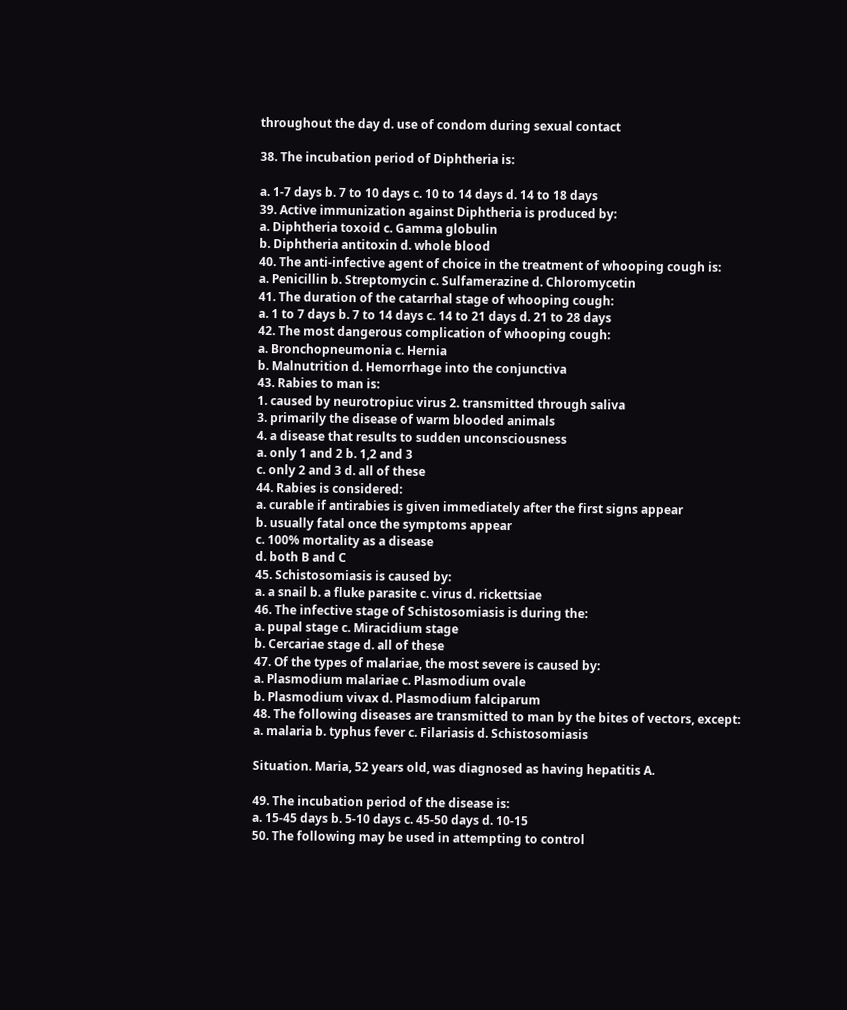throughout the day d. use of condom during sexual contact

38. The incubation period of Diphtheria is:

a. 1-7 days b. 7 to 10 days c. 10 to 14 days d. 14 to 18 days
39. Active immunization against Diphtheria is produced by:
a. Diphtheria toxoid c. Gamma globulin
b. Diphtheria antitoxin d. whole blood
40. The anti-infective agent of choice in the treatment of whooping cough is:
a. Penicillin b. Streptomycin c. Sulfamerazine d. Chloromycetin
41. The duration of the catarrhal stage of whooping cough:
a. 1 to 7 days b. 7 to 14 days c. 14 to 21 days d. 21 to 28 days
42. The most dangerous complication of whooping cough:
a. Bronchopneumonia c. Hernia
b. Malnutrition d. Hemorrhage into the conjunctiva
43. Rabies to man is:
1. caused by neurotropiuc virus 2. transmitted through saliva
3. primarily the disease of warm blooded animals
4. a disease that results to sudden unconsciousness
a. only 1 and 2 b. 1,2 and 3
c. only 2 and 3 d. all of these
44. Rabies is considered:
a. curable if antirabies is given immediately after the first signs appear
b. usually fatal once the symptoms appear
c. 100% mortality as a disease
d. both B and C
45. Schistosomiasis is caused by:
a. a snail b. a fluke parasite c. virus d. rickettsiae
46. The infective stage of Schistosomiasis is during the:
a. pupal stage c. Miracidium stage
b. Cercariae stage d. all of these
47. Of the types of malariae, the most severe is caused by:
a. Plasmodium malariae c. Plasmodium ovale
b. Plasmodium vivax d. Plasmodium falciparum
48. The following diseases are transmitted to man by the bites of vectors, except:
a. malaria b. typhus fever c. Filariasis d. Schistosomiasis

Situation. Maria, 52 years old, was diagnosed as having hepatitis A.

49. The incubation period of the disease is:
a. 15-45 days b. 5-10 days c. 45-50 days d. 10-15
50. The following may be used in attempting to control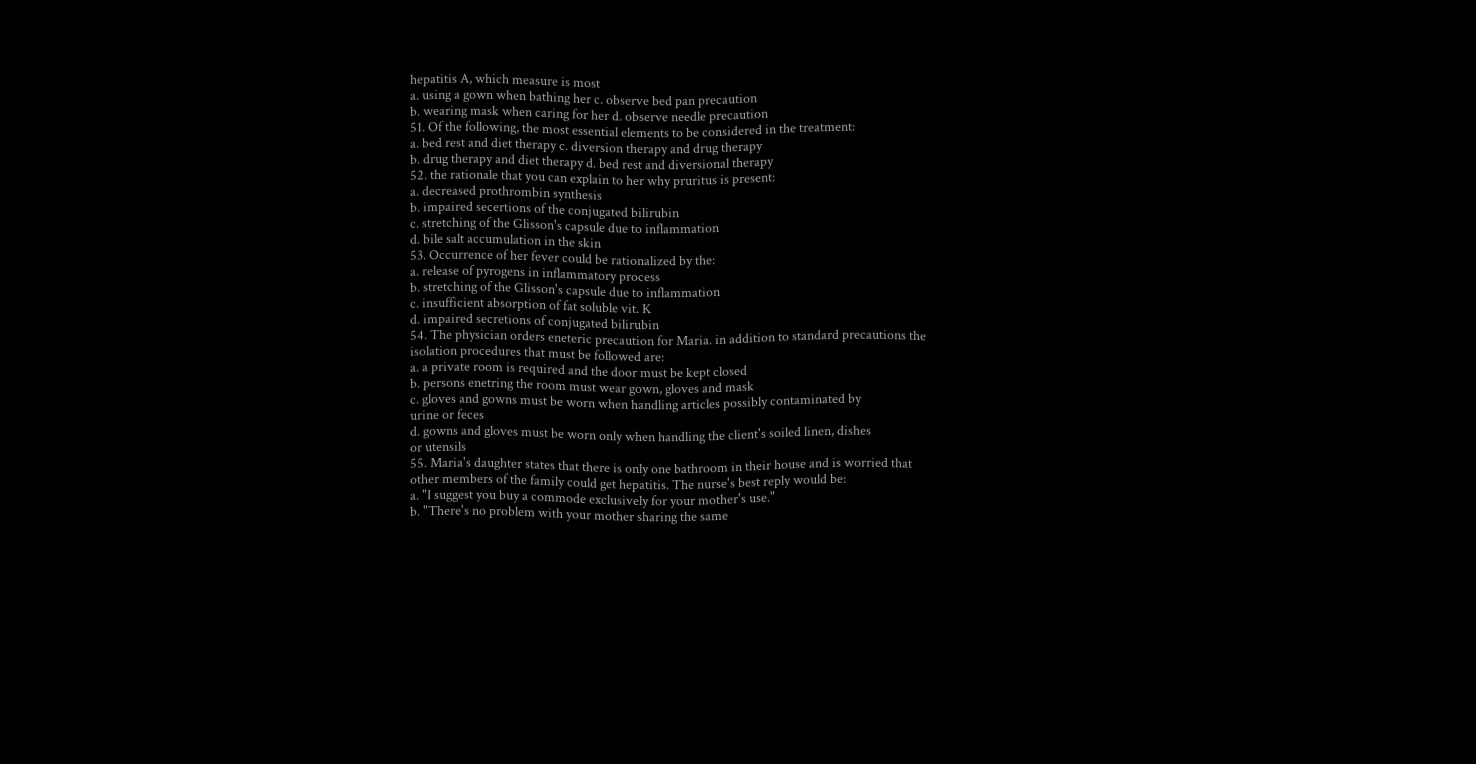hepatitis A, which measure is most
a. using a gown when bathing her c. observe bed pan precaution
b. wearing mask when caring for her d. observe needle precaution
51. Of the following, the most essential elements to be considered in the treatment:
a. bed rest and diet therapy c. diversion therapy and drug therapy
b. drug therapy and diet therapy d. bed rest and diversional therapy
52. the rationale that you can explain to her why pruritus is present:
a. decreased prothrombin synthesis
b. impaired secertions of the conjugated bilirubin
c. stretching of the Glisson's capsule due to inflammation
d. bile salt accumulation in the skin
53. Occurrence of her fever could be rationalized by the:
a. release of pyrogens in inflammatory process
b. stretching of the Glisson's capsule due to inflammation
c. insufficient absorption of fat soluble vit. K
d. impaired secretions of conjugated bilirubin
54. The physician orders eneteric precaution for Maria. in addition to standard precautions the
isolation procedures that must be followed are:
a. a private room is required and the door must be kept closed
b. persons enetring the room must wear gown, gloves and mask
c. gloves and gowns must be worn when handling articles possibly contaminated by
urine or feces
d. gowns and gloves must be worn only when handling the client's soiled linen, dishes
or utensils
55. Maria's daughter states that there is only one bathroom in their house and is worried that
other members of the family could get hepatitis. The nurse's best reply would be:
a. "I suggest you buy a commode exclusively for your mother's use."
b. "There's no problem with your mother sharing the same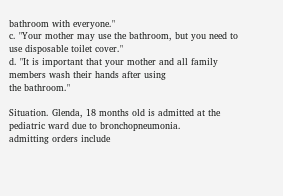bathroom with everyone."
c. "Your mother may use the bathroom, but you need to use disposable toilet cover."
d. "It is important that your mother and all family members wash their hands after using
the bathroom."

Situation. Glenda, 18 months old is admitted at the pediatric ward due to bronchopneumonia.
admitting orders include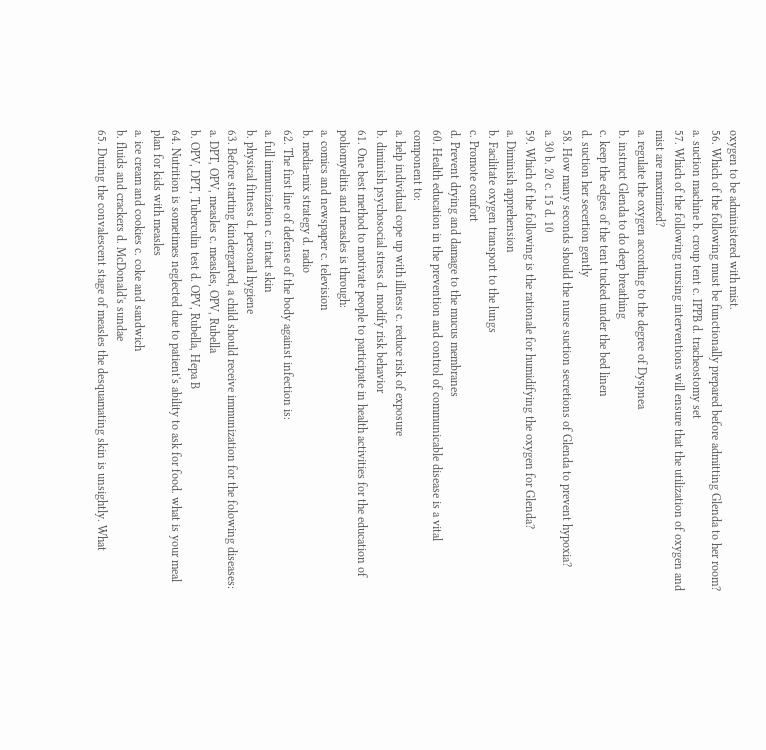oxygen to be administered with mist.
56. Which of the following must be functionally prepared before admitting Glenda to her room?
a. suction machine b. croup tent c. IPPB d. tracheostomy set
57. Which of the following nursing interventions will ensure that the utilization of oxygen and
mist are maximized?
a. regulate the oxygen according to the degree of Dyspnea
b. instruct Glenda to do deep breathing
c. keep the edges of the tent tucked under the bed linen
d. suction her secertion gently
58. How many seconds should the nurse suction secretions of Glenda to prevent hypoxia?
a. 30 b. 20 c. 15 d. 10
59. Which of the following is the rationale for humidifying the oxygen for Glenda?
a. Diminish apprehension
b. Facilitate oxygen transport to the lungs
c. Promote comfort
d. Prevent drying and damage to the mucus membranes
60. Health education in the prevention and control of communicable disease is a vital
component to:
a. help individual cope up with illness c. reduce risk of exposure
b. diminish psychosocial stress d. modify risk behavior
61. One best method to motivate people to participate in health activities for the education of
poliomyelitis and measles is through:
a. comics and newspaper c. television
b. media-mix strategy d. radio
62. The first line of defense of the body against infection is:
a. full immunization c. intact skin
b. physical fitness d. personal hygiene
63. Before starting kindergarted, a child should receive immunization for the folowing diseases:
a. DPT, OPV, measles c. measles, OPV, Rubella
b. OPV, DPT, Tuberculin test d. OPV, Rubella, Hepa B
64. Nutrition is sometimes neglected due to patient's ability to ask for food. what is your meal
plan for kids with measles
a. ice cream and cookies c. coke and sandwich
b. fluids and crackers d. McDonald's sundae
65. During the convalescent stage of measles the desquamating skin is unsightly. What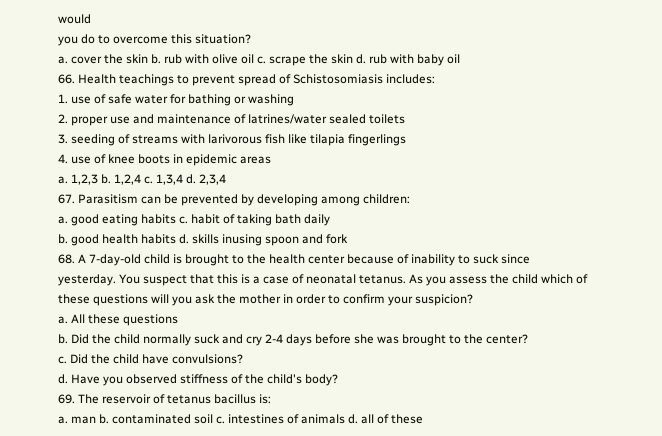would
you do to overcome this situation?
a. cover the skin b. rub with olive oil c. scrape the skin d. rub with baby oil
66. Health teachings to prevent spread of Schistosomiasis includes:
1. use of safe water for bathing or washing
2. proper use and maintenance of latrines/water sealed toilets
3. seeding of streams with larivorous fish like tilapia fingerlings
4. use of knee boots in epidemic areas
a. 1,2,3 b. 1,2,4 c. 1,3,4 d. 2,3,4
67. Parasitism can be prevented by developing among children:
a. good eating habits c. habit of taking bath daily
b. good health habits d. skills inusing spoon and fork
68. A 7-day-old child is brought to the health center because of inability to suck since
yesterday. You suspect that this is a case of neonatal tetanus. As you assess the child which of
these questions will you ask the mother in order to confirm your suspicion?
a. All these questions
b. Did the child normally suck and cry 2-4 days before she was brought to the center?
c. Did the child have convulsions?
d. Have you observed stiffness of the child's body?
69. The reservoir of tetanus bacillus is:
a. man b. contaminated soil c. intestines of animals d. all of these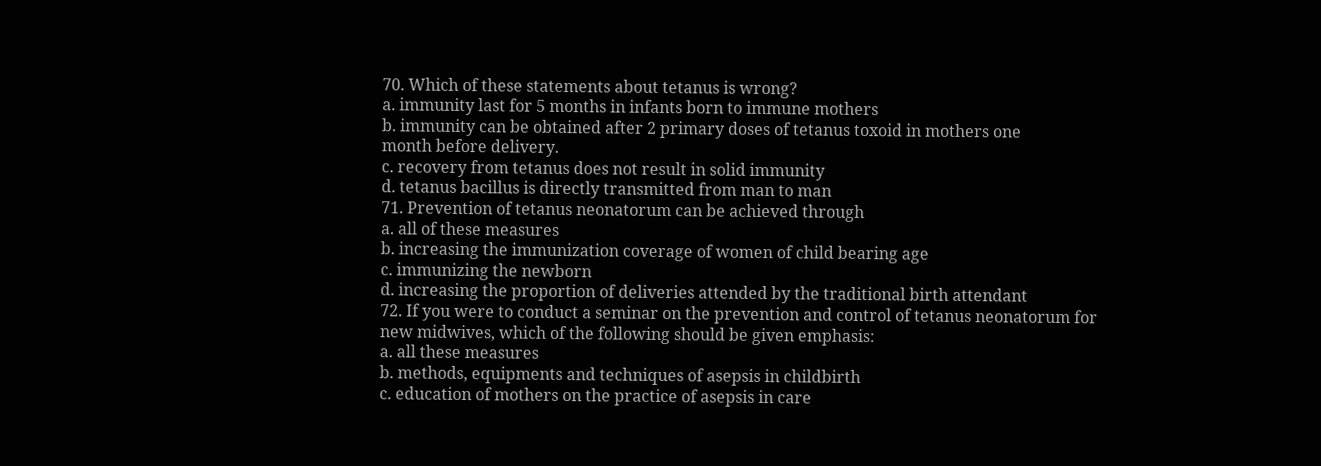70. Which of these statements about tetanus is wrong?
a. immunity last for 5 months in infants born to immune mothers
b. immunity can be obtained after 2 primary doses of tetanus toxoid in mothers one
month before delivery.
c. recovery from tetanus does not result in solid immunity
d. tetanus bacillus is directly transmitted from man to man
71. Prevention of tetanus neonatorum can be achieved through
a. all of these measures
b. increasing the immunization coverage of women of child bearing age
c. immunizing the newborn
d. increasing the proportion of deliveries attended by the traditional birth attendant
72. If you were to conduct a seminar on the prevention and control of tetanus neonatorum for
new midwives, which of the following should be given emphasis:
a. all these measures
b. methods, equipments and techniques of asepsis in childbirth
c. education of mothers on the practice of asepsis in care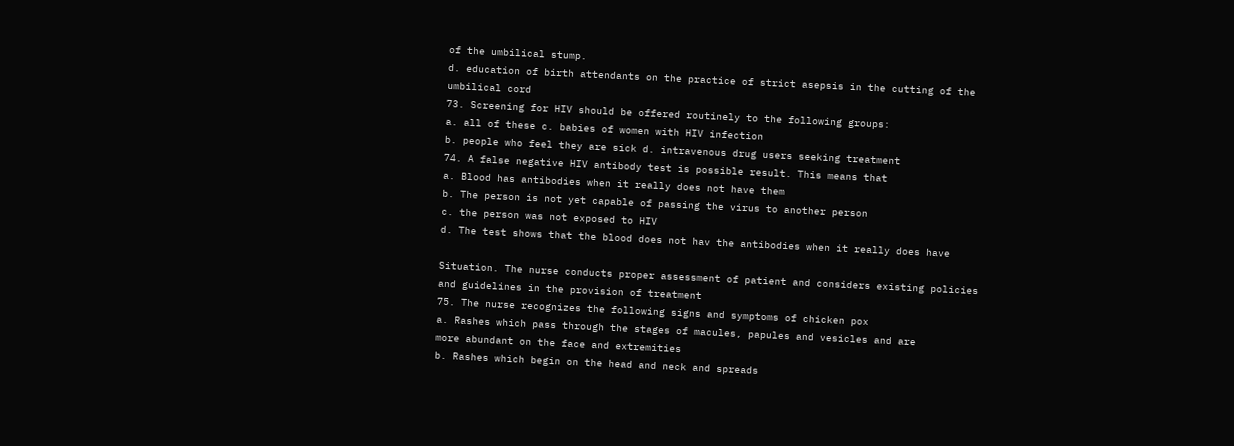of the umbilical stump.
d. education of birth attendants on the practice of strict asepsis in the cutting of the
umbilical cord
73. Screening for HIV should be offered routinely to the following groups:
a. all of these c. babies of women with HIV infection
b. people who feel they are sick d. intravenous drug users seeking treatment
74. A false negative HIV antibody test is possible result. This means that
a. Blood has antibodies when it really does not have them
b. The person is not yet capable of passing the virus to another person
c. the person was not exposed to HIV
d. The test shows that the blood does not hav the antibodies when it really does have

Situation. The nurse conducts proper assessment of patient and considers existing policies
and guidelines in the provision of treatment
75. The nurse recognizes the following signs and symptoms of chicken pox
a. Rashes which pass through the stages of macules, papules and vesicles and are
more abundant on the face and extremities
b. Rashes which begin on the head and neck and spreads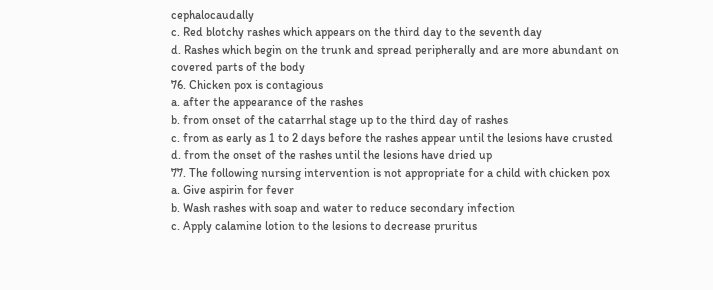cephalocaudally
c. Red blotchy rashes which appears on the third day to the seventh day
d. Rashes which begin on the trunk and spread peripherally and are more abundant on
covered parts of the body
76. Chicken pox is contagious
a. after the appearance of the rashes
b. from onset of the catarrhal stage up to the third day of rashes
c. from as early as 1 to 2 days before the rashes appear until the lesions have crusted
d. from the onset of the rashes until the lesions have dried up
77. The following nursing intervention is not appropriate for a child with chicken pox
a. Give aspirin for fever
b. Wash rashes with soap and water to reduce secondary infection
c. Apply calamine lotion to the lesions to decrease pruritus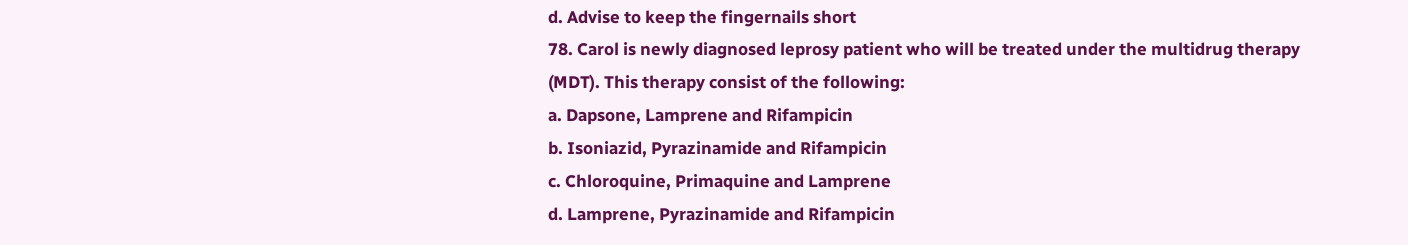d. Advise to keep the fingernails short
78. Carol is newly diagnosed leprosy patient who will be treated under the multidrug therapy
(MDT). This therapy consist of the following:
a. Dapsone, Lamprene and Rifampicin
b. Isoniazid, Pyrazinamide and Rifampicin
c. Chloroquine, Primaquine and Lamprene
d. Lamprene, Pyrazinamide and Rifampicin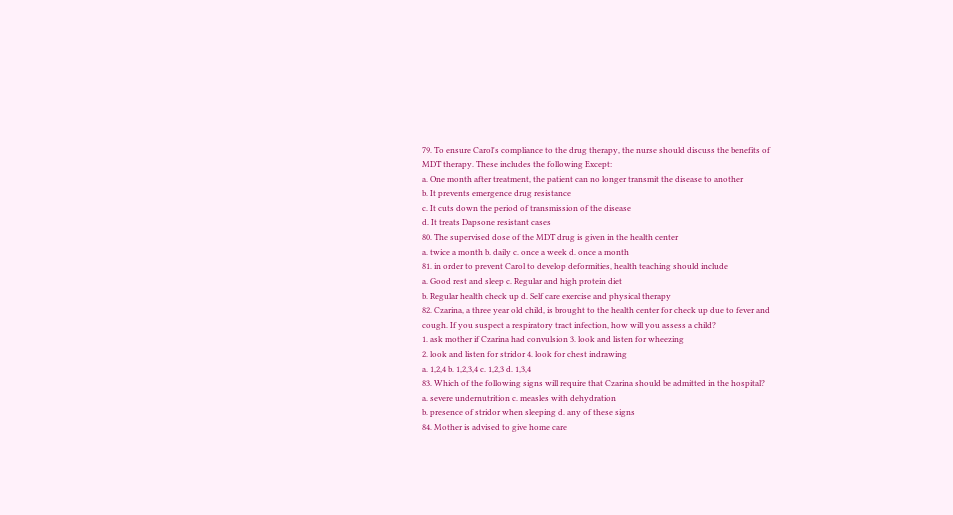79. To ensure Carol's compliance to the drug therapy, the nurse should discuss the benefits of
MDT therapy. These includes the following Except:
a. One month after treatment, the patient can no longer transmit the disease to another
b. It prevents emergence drug resistance
c. It cuts down the period of transmission of the disease
d. It treats Dapsone resistant cases
80. The supervised dose of the MDT drug is given in the health center
a. twice a month b. daily c. once a week d. once a month
81. in order to prevent Carol to develop deformities, health teaching should include
a. Good rest and sleep c. Regular and high protein diet
b. Regular health check up d. Self care exercise and physical therapy
82. Czarina, a three year old child, is brought to the health center for check up due to fever and
cough. If you suspect a respiratory tract infection, how will you assess a child?
1. ask mother if Czarina had convulsion 3. look and listen for wheezing
2. look and listen for stridor 4. look for chest indrawing
a. 1,2,4 b. 1,2,3,4 c. 1,2,3 d. 1,3,4
83. Which of the following signs will require that Czarina should be admitted in the hospital?
a. severe undernutrition c. measles with dehydration
b. presence of stridor when sleeping d. any of these signs
84. Mother is advised to give home care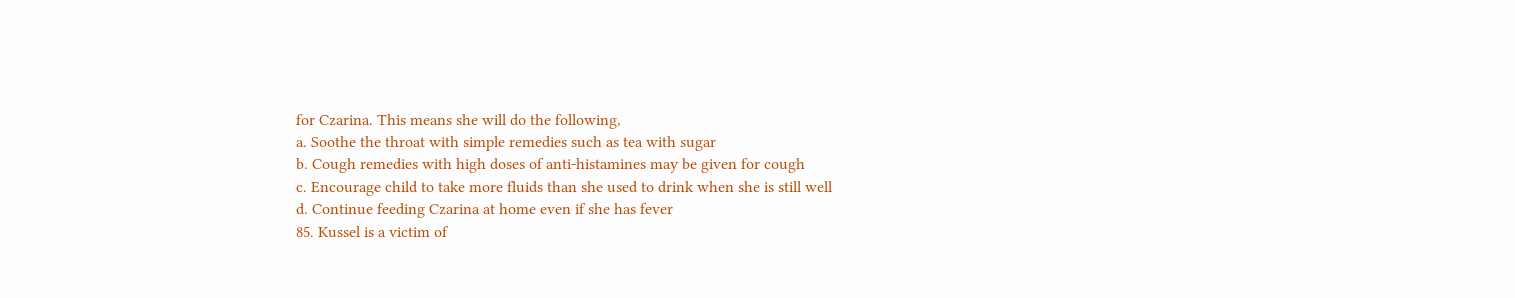for Czarina. This means she will do the following,
a. Soothe the throat with simple remedies such as tea with sugar
b. Cough remedies with high doses of anti-histamines may be given for cough
c. Encourage child to take more fluids than she used to drink when she is still well
d. Continue feeding Czarina at home even if she has fever
85. Kussel is a victim of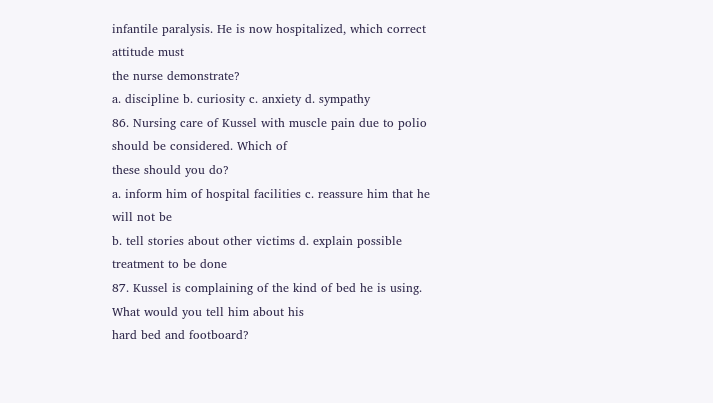infantile paralysis. He is now hospitalized, which correct attitude must
the nurse demonstrate?
a. discipline b. curiosity c. anxiety d. sympathy
86. Nursing care of Kussel with muscle pain due to polio should be considered. Which of
these should you do?
a. inform him of hospital facilities c. reassure him that he will not be
b. tell stories about other victims d. explain possible treatment to be done
87. Kussel is complaining of the kind of bed he is using. What would you tell him about his
hard bed and footboard?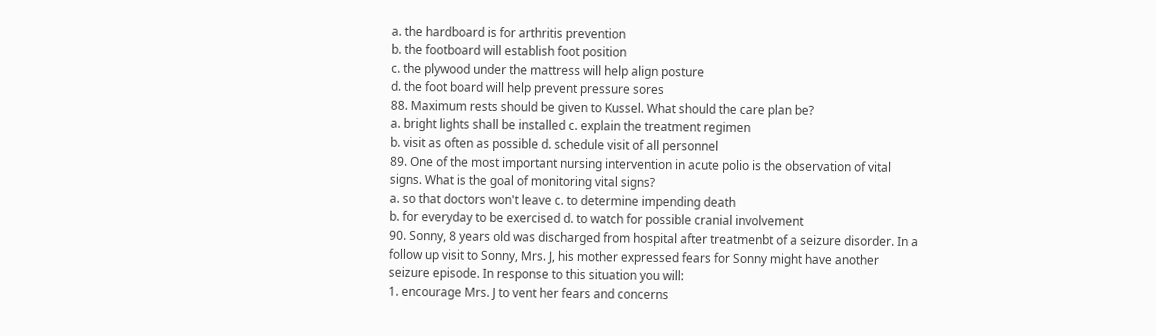a. the hardboard is for arthritis prevention
b. the footboard will establish foot position
c. the plywood under the mattress will help align posture
d. the foot board will help prevent pressure sores
88. Maximum rests should be given to Kussel. What should the care plan be?
a. bright lights shall be installed c. explain the treatment regimen
b. visit as often as possible d. schedule visit of all personnel
89. One of the most important nursing intervention in acute polio is the observation of vital
signs. What is the goal of monitoring vital signs?
a. so that doctors won't leave c. to determine impending death
b. for everyday to be exercised d. to watch for possible cranial involvement
90. Sonny, 8 years old was discharged from hospital after treatmenbt of a seizure disorder. In a
follow up visit to Sonny, Mrs. J, his mother expressed fears for Sonny might have another
seizure episode. In response to this situation you will:
1. encourage Mrs. J to vent her fears and concerns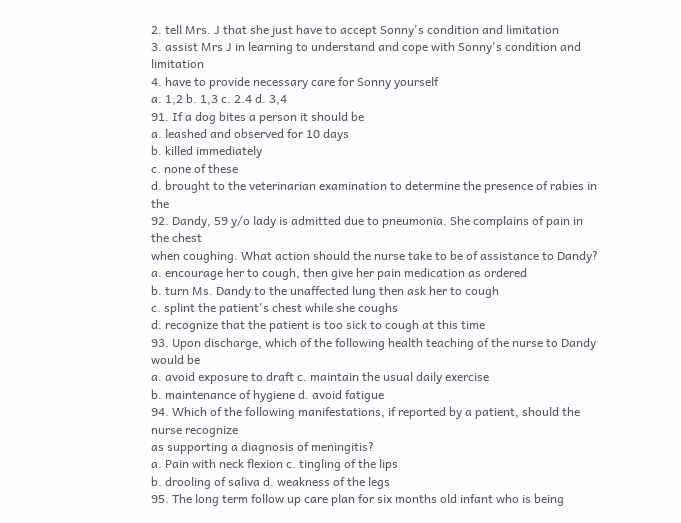2. tell Mrs. J that she just have to accept Sonny's condition and limitation
3. assist Mrs J in learning to understand and cope with Sonny's condition and limitation
4. have to provide necessary care for Sonny yourself
a. 1,2 b. 1,3 c. 2.4 d. 3,4
91. If a dog bites a person it should be
a. leashed and observed for 10 days
b. killed immediately
c. none of these
d. brought to the veterinarian examination to determine the presence of rabies in the
92. Dandy, 59 y/o lady is admitted due to pneumonia. She complains of pain in the chest
when coughing. What action should the nurse take to be of assistance to Dandy?
a. encourage her to cough, then give her pain medication as ordered
b. turn Ms. Dandy to the unaffected lung then ask her to cough
c. splint the patient's chest while she coughs
d. recognize that the patient is too sick to cough at this time
93. Upon discharge, which of the following health teaching of the nurse to Dandy would be
a. avoid exposure to draft c. maintain the usual daily exercise
b. maintenance of hygiene d. avoid fatigue
94. Which of the following manifestations, if reported by a patient, should the nurse recognize
as supporting a diagnosis of meningitis?
a. Pain with neck flexion c. tingling of the lips
b. drooling of saliva d. weakness of the legs
95. The long term follow up care plan for six months old infant who is being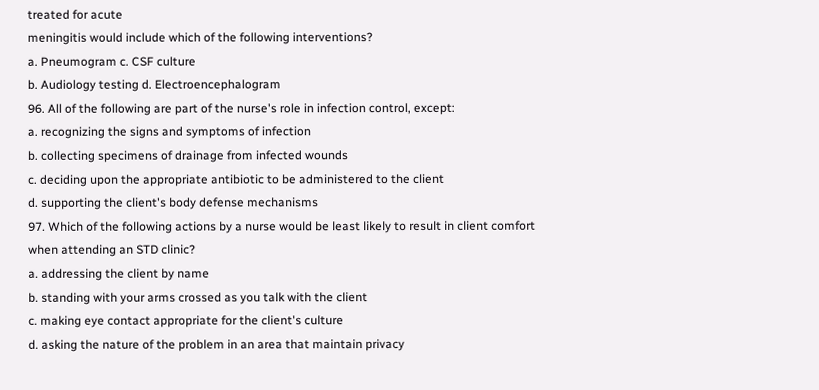treated for acute
meningitis would include which of the following interventions?
a. Pneumogram c. CSF culture
b. Audiology testing d. Electroencephalogram
96. All of the following are part of the nurse's role in infection control, except:
a. recognizing the signs and symptoms of infection
b. collecting specimens of drainage from infected wounds
c. deciding upon the appropriate antibiotic to be administered to the client
d. supporting the client's body defense mechanisms
97. Which of the following actions by a nurse would be least likely to result in client comfort
when attending an STD clinic?
a. addressing the client by name
b. standing with your arms crossed as you talk with the client
c. making eye contact appropriate for the client's culture
d. asking the nature of the problem in an area that maintain privacy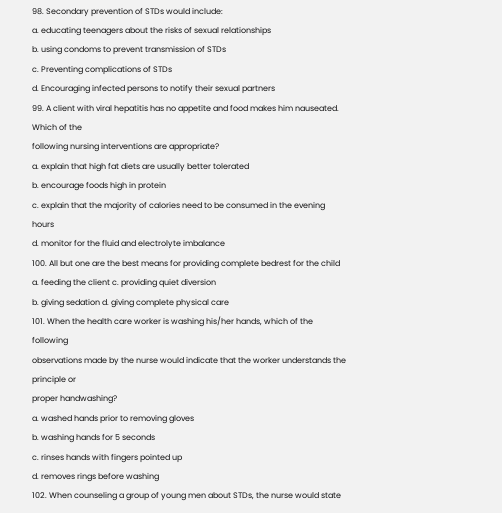98. Secondary prevention of STDs would include:
a. educating teenagers about the risks of sexual relationships
b. using condoms to prevent transmission of STDs
c. Preventing complications of STDs
d. Encouraging infected persons to notify their sexual partners
99. A client with viral hepatitis has no appetite and food makes him nauseated. Which of the
following nursing interventions are appropriate?
a. explain that high fat diets are usually better tolerated
b. encourage foods high in protein
c. explain that the majority of calories need to be consumed in the evening hours
d. monitor for the fluid and electrolyte imbalance
100. All but one are the best means for providing complete bedrest for the child
a. feeding the client c. providing quiet diversion
b. giving sedation d. giving complete physical care
101. When the health care worker is washing his/her hands, which of the following
observations made by the nurse would indicate that the worker understands the principle or
proper handwashing?
a. washed hands prior to removing gloves
b. washing hands for 5 seconds
c. rinses hands with fingers pointed up
d. removes rings before washing
102. When counseling a group of young men about STDs, the nurse would state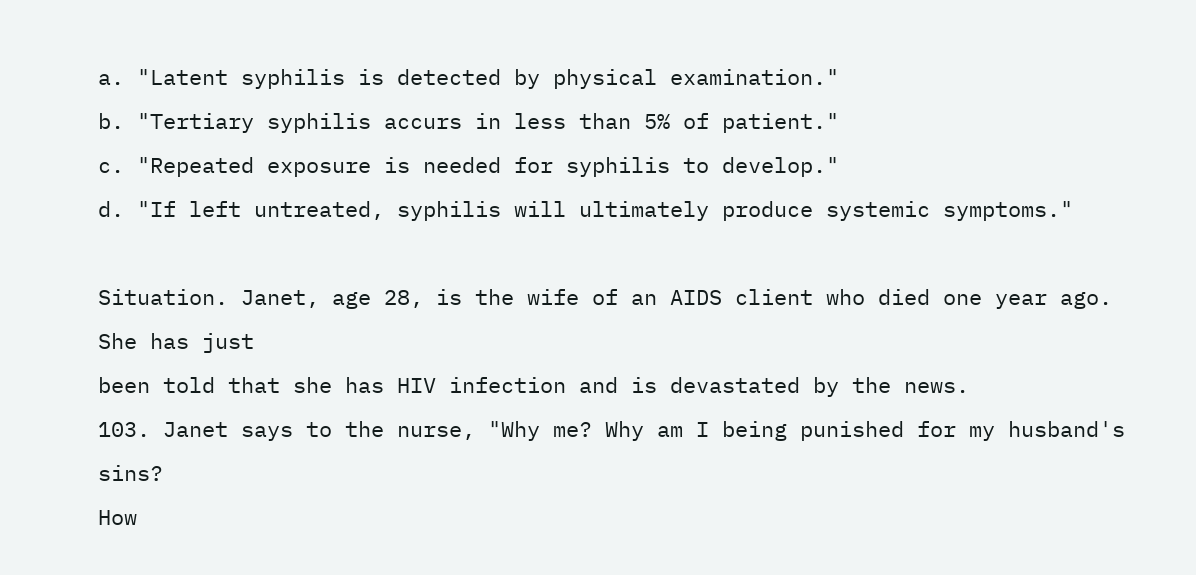a. "Latent syphilis is detected by physical examination."
b. "Tertiary syphilis accurs in less than 5% of patient."
c. "Repeated exposure is needed for syphilis to develop."
d. "If left untreated, syphilis will ultimately produce systemic symptoms."

Situation. Janet, age 28, is the wife of an AIDS client who died one year ago. She has just
been told that she has HIV infection and is devastated by the news.
103. Janet says to the nurse, "Why me? Why am I being punished for my husband's sins?
How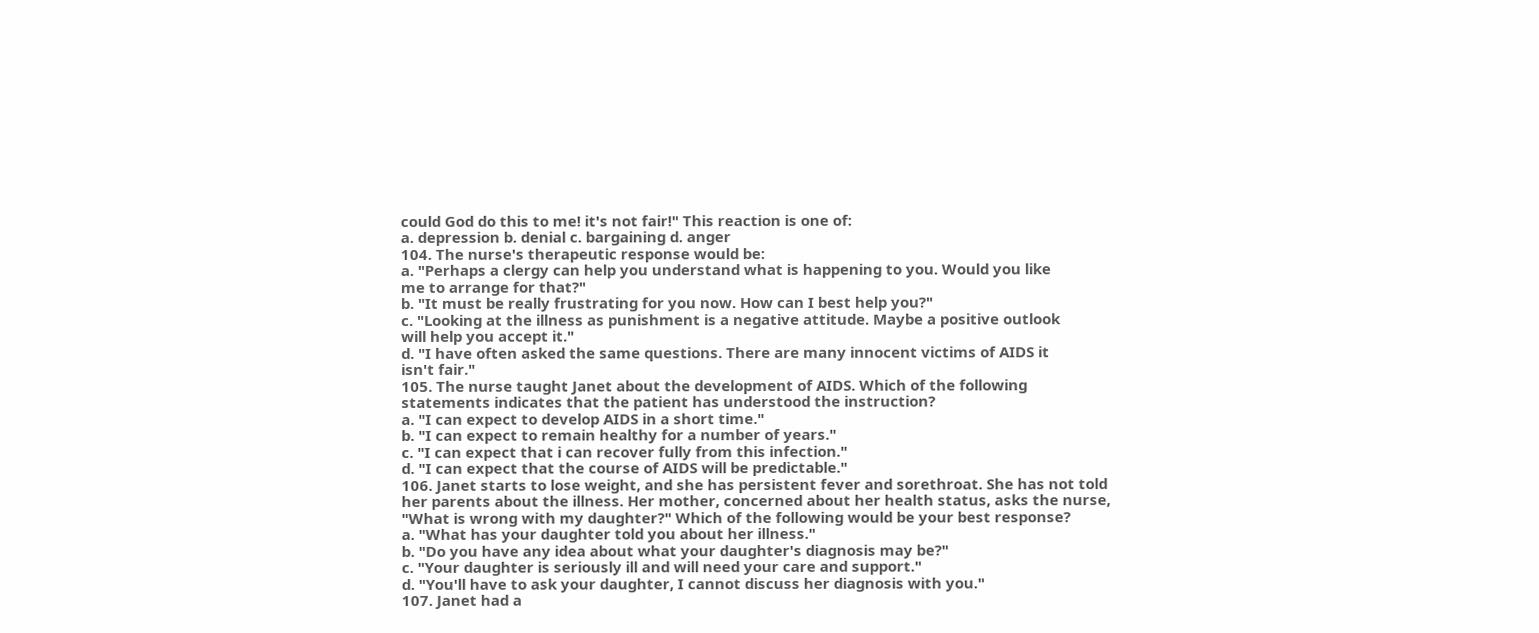could God do this to me! it's not fair!" This reaction is one of:
a. depression b. denial c. bargaining d. anger
104. The nurse's therapeutic response would be:
a. "Perhaps a clergy can help you understand what is happening to you. Would you like
me to arrange for that?"
b. "It must be really frustrating for you now. How can I best help you?"
c. "Looking at the illness as punishment is a negative attitude. Maybe a positive outlook
will help you accept it."
d. "I have often asked the same questions. There are many innocent victims of AIDS it
isn't fair."
105. The nurse taught Janet about the development of AIDS. Which of the following
statements indicates that the patient has understood the instruction?
a. "I can expect to develop AIDS in a short time."
b. "I can expect to remain healthy for a number of years."
c. "I can expect that i can recover fully from this infection."
d. "I can expect that the course of AIDS will be predictable."
106. Janet starts to lose weight, and she has persistent fever and sorethroat. She has not told
her parents about the illness. Her mother, concerned about her health status, asks the nurse,
"What is wrong with my daughter?" Which of the following would be your best response?
a. "What has your daughter told you about her illness."
b. "Do you have any idea about what your daughter's diagnosis may be?"
c. "Your daughter is seriously ill and will need your care and support."
d. "You'll have to ask your daughter, I cannot discuss her diagnosis with you."
107. Janet had a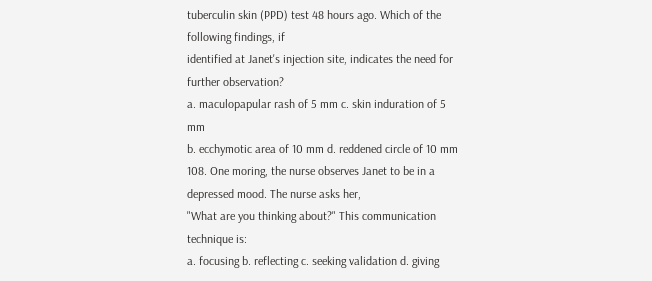tuberculin skin (PPD) test 48 hours ago. Which of the following findings, if
identified at Janet's injection site, indicates the need for further observation?
a. maculopapular rash of 5 mm c. skin induration of 5 mm
b. ecchymotic area of 10 mm d. reddened circle of 10 mm
108. One moring, the nurse observes Janet to be in a depressed mood. The nurse asks her,
"What are you thinking about?" This communication technique is:
a. focusing b. reflecting c. seeking validation d. giving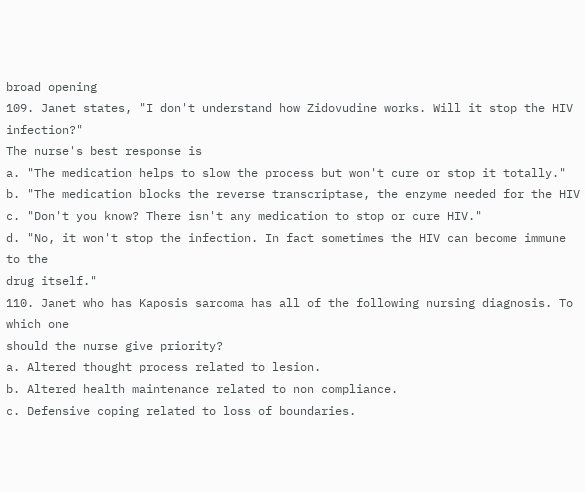broad opening
109. Janet states, "I don't understand how Zidovudine works. Will it stop the HIV infection?"
The nurse's best response is
a. "The medication helps to slow the process but won't cure or stop it totally."
b. "The medication blocks the reverse transcriptase, the enzyme needed for the HIV
c. "Don't you know? There isn't any medication to stop or cure HIV."
d. "No, it won't stop the infection. In fact sometimes the HIV can become immune to the
drug itself."
110. Janet who has Kaposis sarcoma has all of the following nursing diagnosis. To which one
should the nurse give priority?
a. Altered thought process related to lesion.
b. Altered health maintenance related to non compliance.
c. Defensive coping related to loss of boundaries.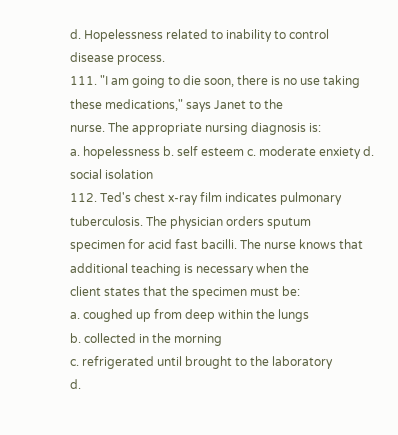d. Hopelessness related to inability to control disease process.
111. "I am going to die soon, there is no use taking these medications," says Janet to the
nurse. The appropriate nursing diagnosis is:
a. hopelessness b. self esteem c. moderate enxiety d. social isolation
112. Ted's chest x-ray film indicates pulmonary tuberculosis. The physician orders sputum
specimen for acid fast bacilli. The nurse knows that additional teaching is necessary when the
client states that the specimen must be:
a. coughed up from deep within the lungs
b. collected in the morning
c. refrigerated until brought to the laboratory
d.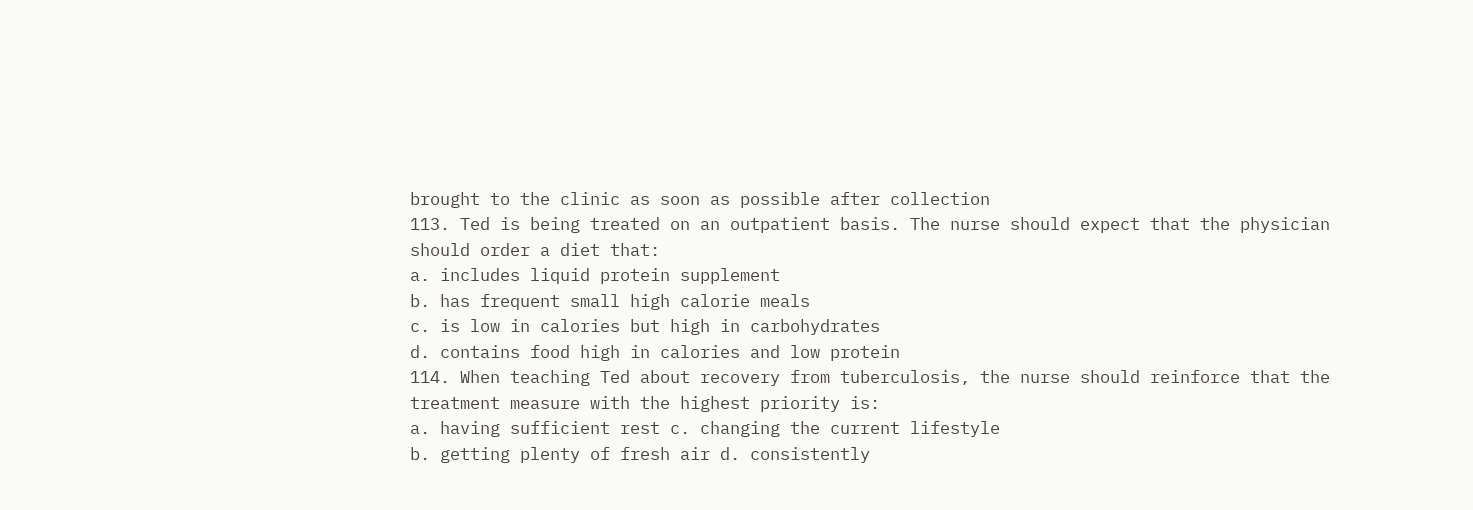brought to the clinic as soon as possible after collection
113. Ted is being treated on an outpatient basis. The nurse should expect that the physician
should order a diet that:
a. includes liquid protein supplement
b. has frequent small high calorie meals
c. is low in calories but high in carbohydrates
d. contains food high in calories and low protein
114. When teaching Ted about recovery from tuberculosis, the nurse should reinforce that the
treatment measure with the highest priority is:
a. having sufficient rest c. changing the current lifestyle
b. getting plenty of fresh air d. consistently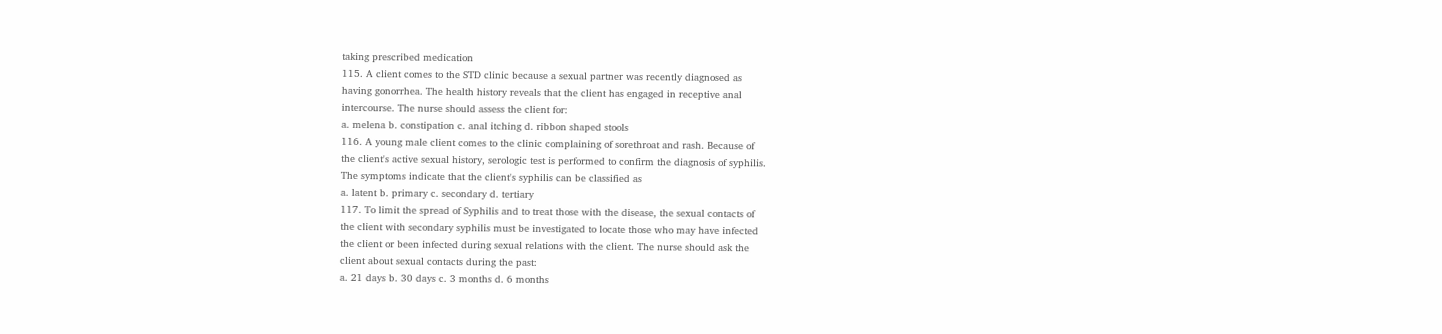taking prescribed medication
115. A client comes to the STD clinic because a sexual partner was recently diagnosed as
having gonorrhea. The health history reveals that the client has engaged in receptive anal
intercourse. The nurse should assess the client for:
a. melena b. constipation c. anal itching d. ribbon shaped stools
116. A young male client comes to the clinic complaining of sorethroat and rash. Because of
the client's active sexual history, serologic test is performed to confirm the diagnosis of syphilis.
The symptoms indicate that the client's syphilis can be classified as
a. latent b. primary c. secondary d. tertiary
117. To limit the spread of Syphilis and to treat those with the disease, the sexual contacts of
the client with secondary syphilis must be investigated to locate those who may have infected
the client or been infected during sexual relations with the client. The nurse should ask the
client about sexual contacts during the past:
a. 21 days b. 30 days c. 3 months d. 6 months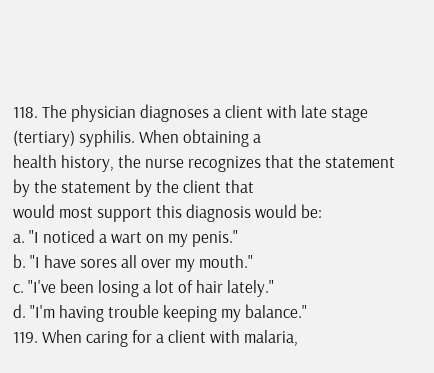118. The physician diagnoses a client with late stage (tertiary) syphilis. When obtaining a
health history, the nurse recognizes that the statement by the statement by the client that
would most support this diagnosis would be:
a. "I noticed a wart on my penis."
b. "I have sores all over my mouth."
c. "I've been losing a lot of hair lately."
d. "I'm having trouble keeping my balance."
119. When caring for a client with malaria,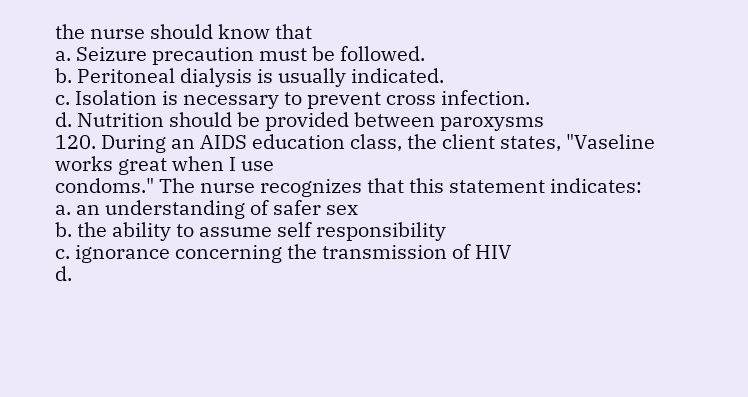the nurse should know that
a. Seizure precaution must be followed.
b. Peritoneal dialysis is usually indicated.
c. Isolation is necessary to prevent cross infection.
d. Nutrition should be provided between paroxysms
120. During an AIDS education class, the client states, "Vaseline works great when I use
condoms." The nurse recognizes that this statement indicates:
a. an understanding of safer sex
b. the ability to assume self responsibility
c. ignorance concerning the transmission of HIV
d.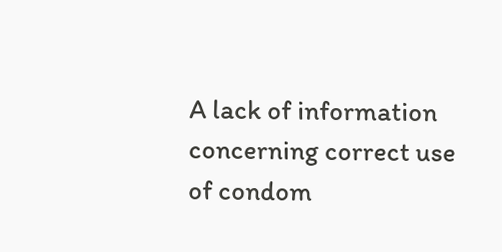A lack of information concerning correct use of condom